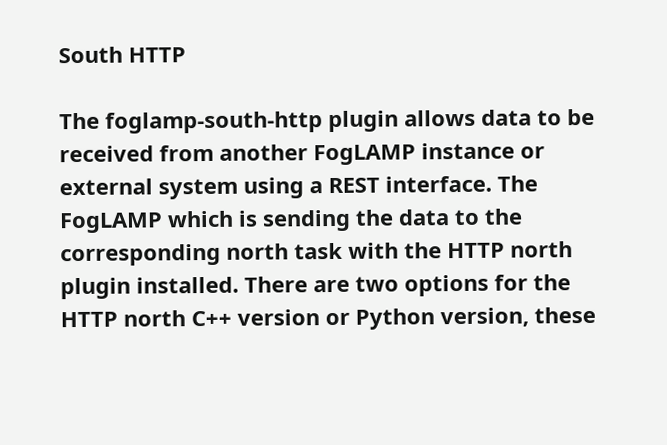South HTTP

The foglamp-south-http plugin allows data to be received from another FogLAMP instance or external system using a REST interface. The FogLAMP which is sending the data to the corresponding north task with the HTTP north plugin installed. There are two options for the HTTP north C++ version or Python version, these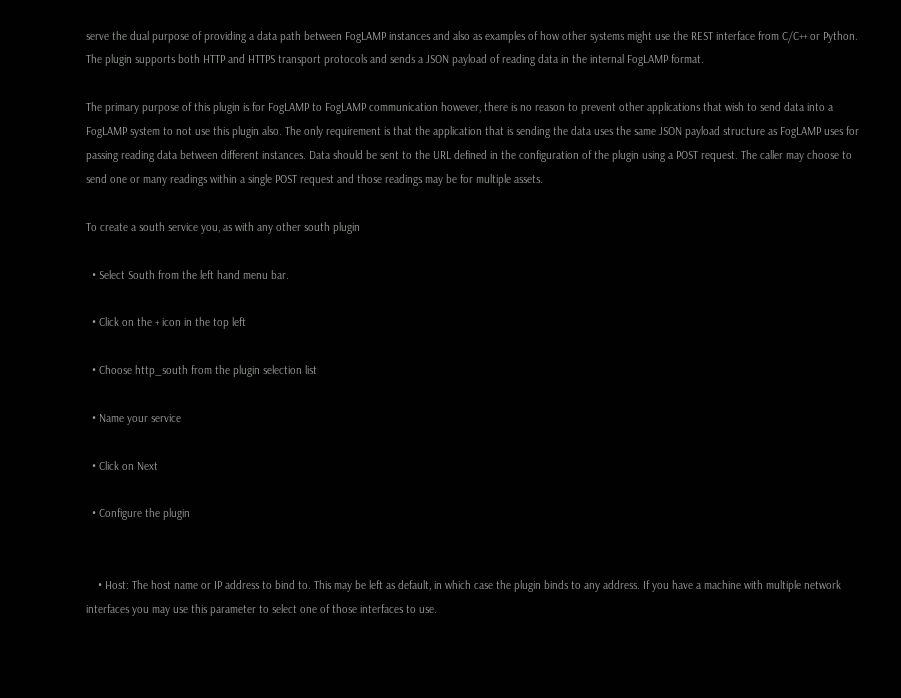serve the dual purpose of providing a data path between FogLAMP instances and also as examples of how other systems might use the REST interface from C/C++ or Python. The plugin supports both HTTP and HTTPS transport protocols and sends a JSON payload of reading data in the internal FogLAMP format.

The primary purpose of this plugin is for FogLAMP to FogLAMP communication however, there is no reason to prevent other applications that wish to send data into a FogLAMP system to not use this plugin also. The only requirement is that the application that is sending the data uses the same JSON payload structure as FogLAMP uses for passing reading data between different instances. Data should be sent to the URL defined in the configuration of the plugin using a POST request. The caller may choose to send one or many readings within a single POST request and those readings may be for multiple assets.

To create a south service you, as with any other south plugin

  • Select South from the left hand menu bar.

  • Click on the + icon in the top left

  • Choose http_south from the plugin selection list

  • Name your service

  • Click on Next

  • Configure the plugin


    • Host: The host name or IP address to bind to. This may be left as default, in which case the plugin binds to any address. If you have a machine with multiple network interfaces you may use this parameter to select one of those interfaces to use.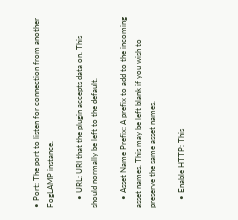• Port: The port to listen for connection from another FogLAMP instance.

    • URL: URI that the plugin accepts data on. This should normally be left to the default.

    • Asset Name Prefix: A prefix to add to the incoming asset names. This may be left blank if you wish to preserve the same asset names.

    • Enable HTTP: This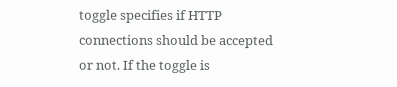toggle specifies if HTTP connections should be accepted or not. If the toggle is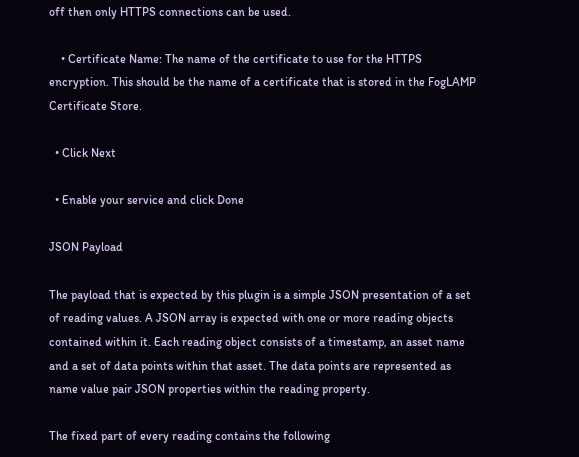off then only HTTPS connections can be used.

    • Certificate Name: The name of the certificate to use for the HTTPS encryption. This should be the name of a certificate that is stored in the FogLAMP Certificate Store.

  • Click Next

  • Enable your service and click Done

JSON Payload

The payload that is expected by this plugin is a simple JSON presentation of a set of reading values. A JSON array is expected with one or more reading objects contained within it. Each reading object consists of a timestamp, an asset name and a set of data points within that asset. The data points are represented as name value pair JSON properties within the reading property.

The fixed part of every reading contains the following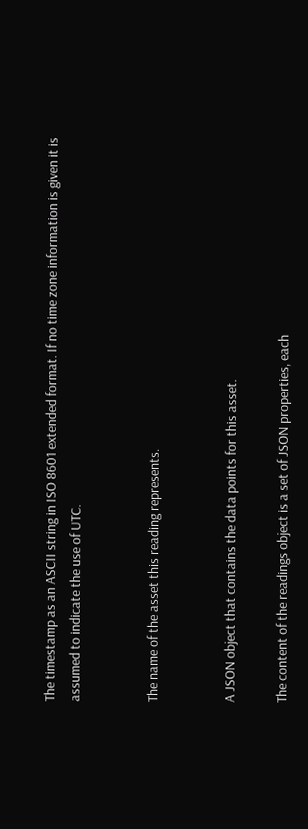The timestamp as an ASCII string in ISO 8601 extended format. If no time zone information is given it is assumed to indicate the use of UTC.


The name of the asset this reading represents.


A JSON object that contains the data points for this asset.

The content of the readings object is a set of JSON properties, each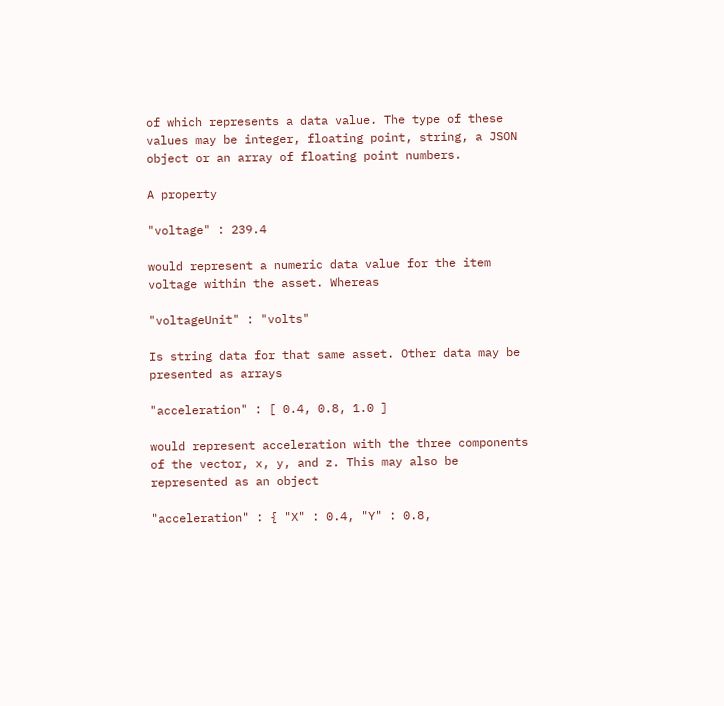of which represents a data value. The type of these values may be integer, floating point, string, a JSON object or an array of floating point numbers.

A property

"voltage" : 239.4

would represent a numeric data value for the item voltage within the asset. Whereas

"voltageUnit" : "volts"

Is string data for that same asset. Other data may be presented as arrays

"acceleration" : [ 0.4, 0.8, 1.0 ]

would represent acceleration with the three components of the vector, x, y, and z. This may also be represented as an object

"acceleration" : { "X" : 0.4, "Y" : 0.8,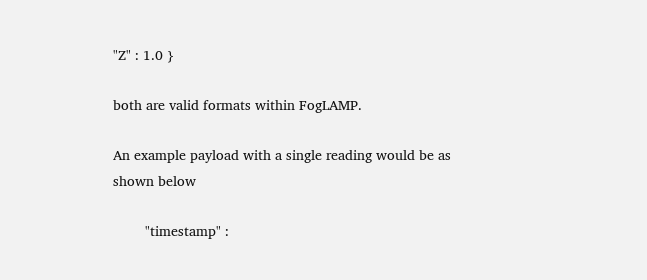"Z" : 1.0 }

both are valid formats within FogLAMP.

An example payload with a single reading would be as shown below

        "timestamp" :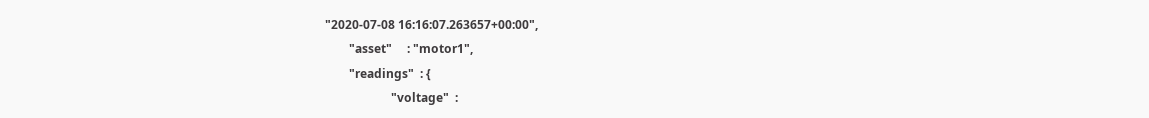"2020-07-08 16:16:07.263657+00:00",
        "asset"     : "motor1",
        "readings"  : {
                      "voltage"  :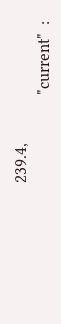239.4,
                      "current"  :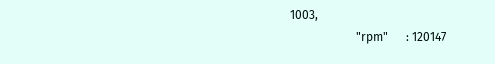1003,
                      "rpm"      : 120147